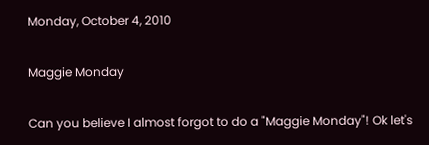Monday, October 4, 2010

Maggie Monday

Can you believe I almost forgot to do a "Maggie Monday"! Ok let's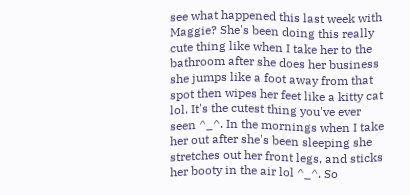see what happened this last week with Maggie? She's been doing this really cute thing like when I take her to the bathroom after she does her business she jumps like a foot away from that spot then wipes her feet like a kitty cat lol. It's the cutest thing you've ever seen ^_^. In the mornings when I take her out after she's been sleeping she stretches out her front legs, and sticks her booty in the air lol ^_^. So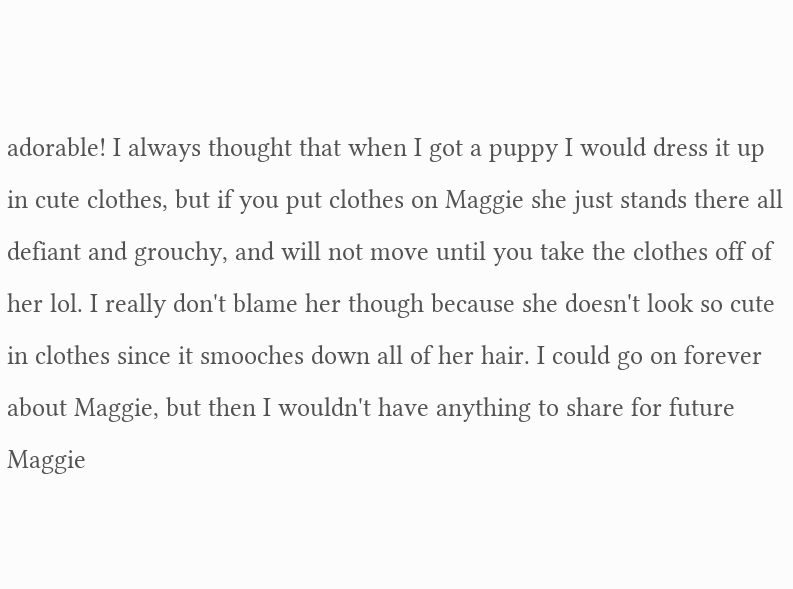adorable! I always thought that when I got a puppy I would dress it up in cute clothes, but if you put clothes on Maggie she just stands there all defiant and grouchy, and will not move until you take the clothes off of her lol. I really don't blame her though because she doesn't look so cute in clothes since it smooches down all of her hair. I could go on forever about Maggie, but then I wouldn't have anything to share for future Maggie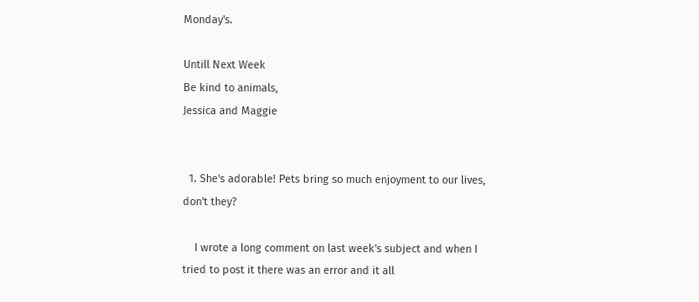Monday's.

Untill Next Week
Be kind to animals,
Jessica and Maggie


  1. She's adorable! Pets bring so much enjoyment to our lives, don't they?

    I wrote a long comment on last week's subject and when I tried to post it there was an error and it all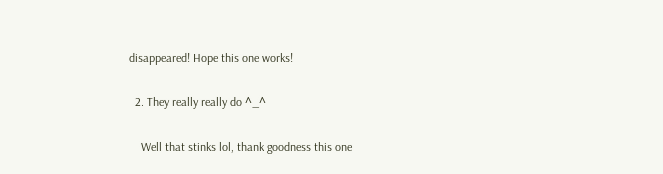disappeared! Hope this one works!

  2. They really really do ^_^

    Well that stinks lol, thank goodness this one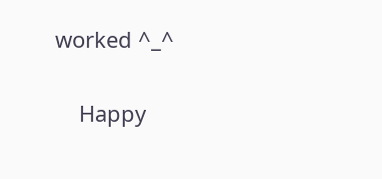worked ^_^

    Happy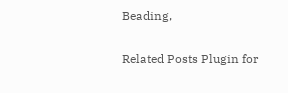Beading,


Related Posts Plugin for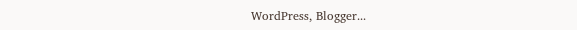WordPress, Blogger...